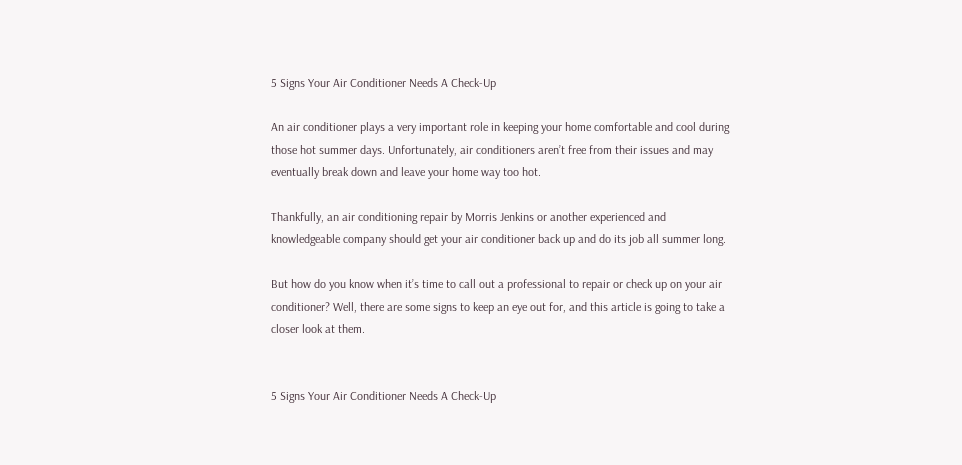5 Signs Your Air Conditioner Needs A Check-Up

An air conditioner plays a very important role in keeping your home comfortable and cool during those hot summer days. Unfortunately, air conditioners aren’t free from their issues and may eventually break down and leave your home way too hot.

Thankfully, an air conditioning repair by Morris Jenkins or another experienced and knowledgeable company should get your air conditioner back up and do its job all summer long.

But how do you know when it’s time to call out a professional to repair or check up on your air conditioner? Well, there are some signs to keep an eye out for, and this article is going to take a closer look at them.


5 Signs Your Air Conditioner Needs A Check-Up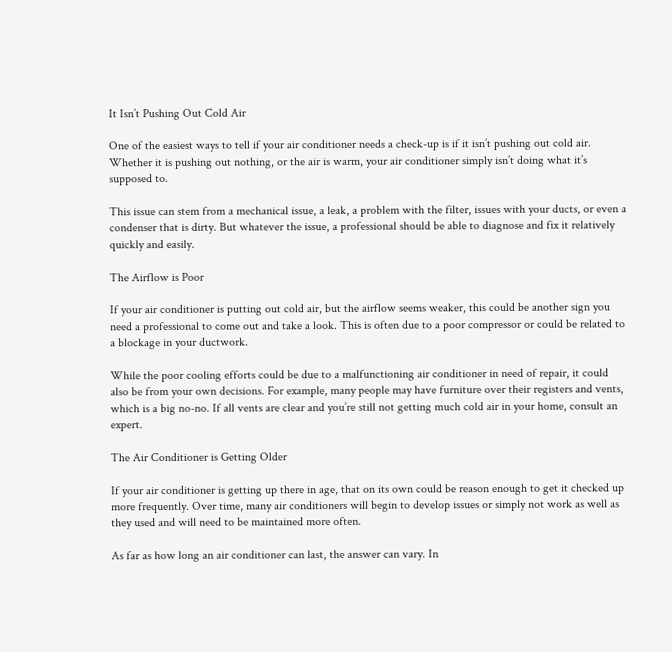It Isn’t Pushing Out Cold Air

One of the easiest ways to tell if your air conditioner needs a check-up is if it isn’t pushing out cold air. Whether it is pushing out nothing, or the air is warm, your air conditioner simply isn’t doing what it’s supposed to.

This issue can stem from a mechanical issue, a leak, a problem with the filter, issues with your ducts, or even a condenser that is dirty. But whatever the issue, a professional should be able to diagnose and fix it relatively quickly and easily.

The Airflow is Poor

If your air conditioner is putting out cold air, but the airflow seems weaker, this could be another sign you need a professional to come out and take a look. This is often due to a poor compressor or could be related to a blockage in your ductwork.

While the poor cooling efforts could be due to a malfunctioning air conditioner in need of repair, it could also be from your own decisions. For example, many people may have furniture over their registers and vents, which is a big no-no. If all vents are clear and you’re still not getting much cold air in your home, consult an expert.

The Air Conditioner is Getting Older

If your air conditioner is getting up there in age, that on its own could be reason enough to get it checked up more frequently. Over time, many air conditioners will begin to develop issues or simply not work as well as they used and will need to be maintained more often.

As far as how long an air conditioner can last, the answer can vary. In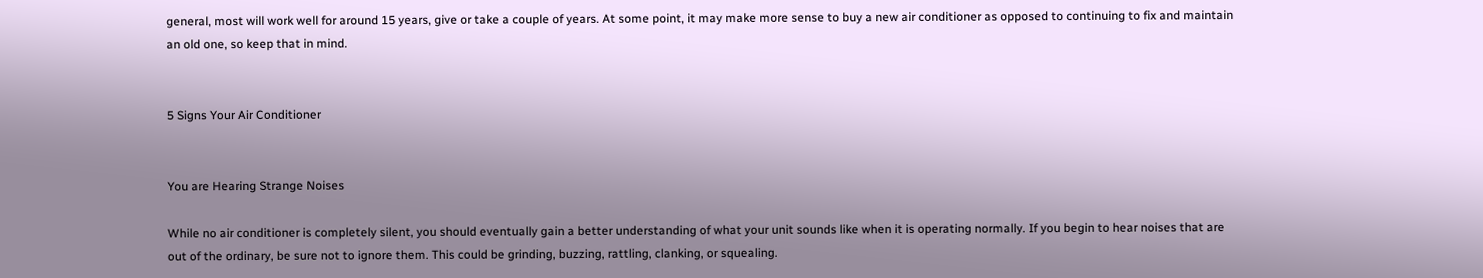general, most will work well for around 15 years, give or take a couple of years. At some point, it may make more sense to buy a new air conditioner as opposed to continuing to fix and maintain an old one, so keep that in mind.


5 Signs Your Air Conditioner


You are Hearing Strange Noises

While no air conditioner is completely silent, you should eventually gain a better understanding of what your unit sounds like when it is operating normally. If you begin to hear noises that are out of the ordinary, be sure not to ignore them. This could be grinding, buzzing, rattling, clanking, or squealing.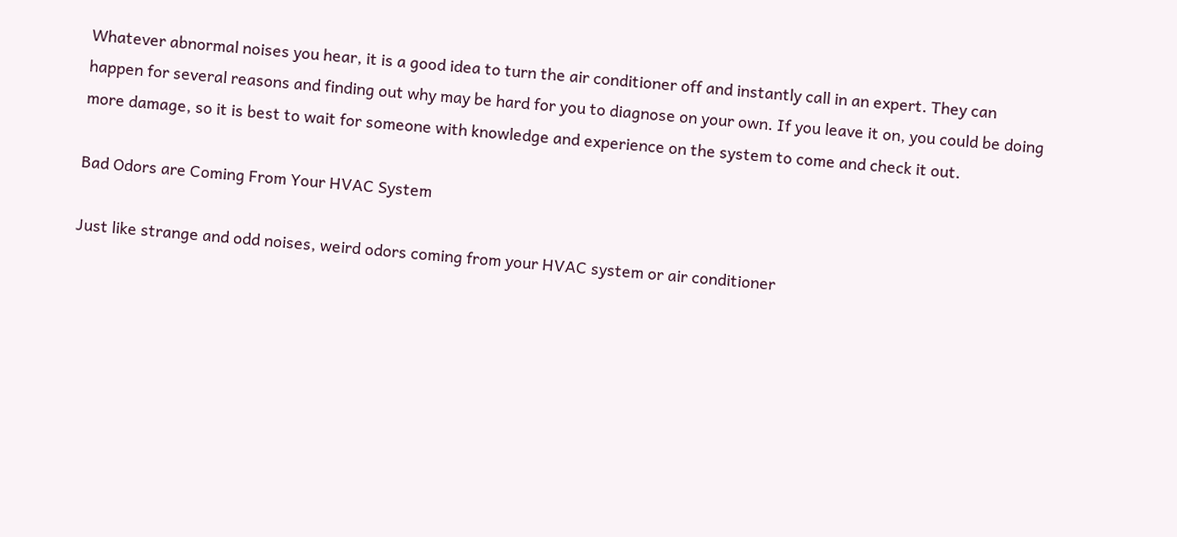Whatever abnormal noises you hear, it is a good idea to turn the air conditioner off and instantly call in an expert. They can happen for several reasons and finding out why may be hard for you to diagnose on your own. If you leave it on, you could be doing more damage, so it is best to wait for someone with knowledge and experience on the system to come and check it out.

Bad Odors are Coming From Your HVAC System

Just like strange and odd noises, weird odors coming from your HVAC system or air conditioner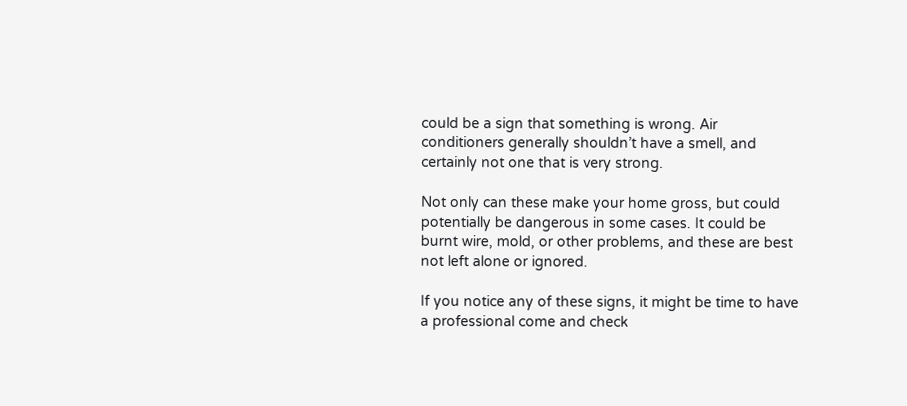could be a sign that something is wrong. Air conditioners generally shouldn’t have a smell, and certainly not one that is very strong.

Not only can these make your home gross, but could potentially be dangerous in some cases. It could be burnt wire, mold, or other problems, and these are best not left alone or ignored.

If you notice any of these signs, it might be time to have a professional come and check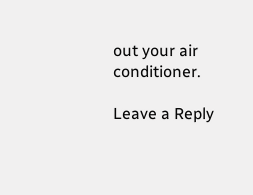out your air conditioner.

Leave a Reply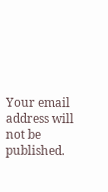Your email address will not be published.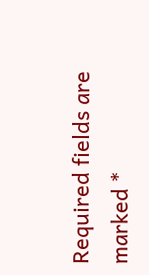Required fields are marked *